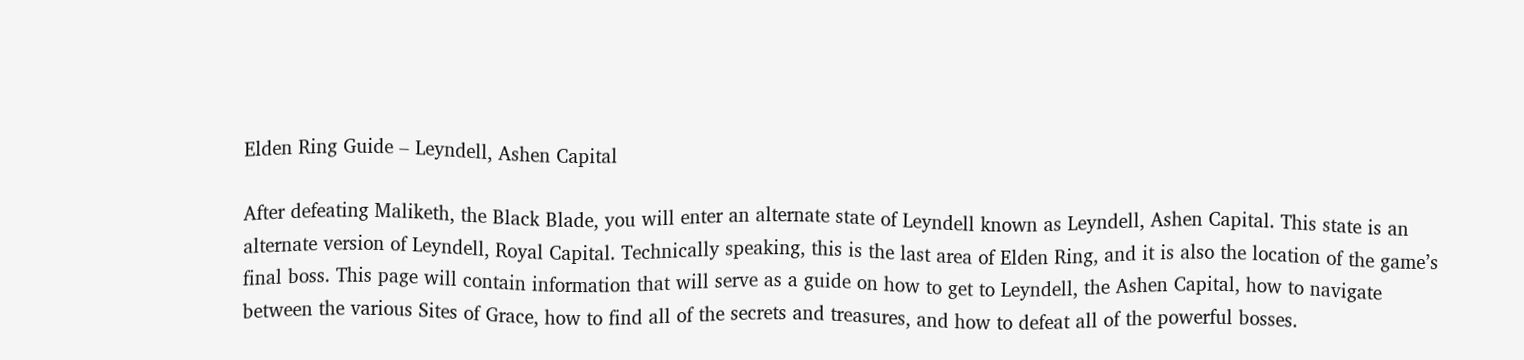Elden Ring Guide – Leyndell, Ashen Capital

After defeating Maliketh, the Black Blade, you will enter an alternate state of Leyndell known as Leyndell, Ashen Capital. This state is an alternate version of Leyndell, Royal Capital. Technically speaking, this is the last area of Elden Ring, and it is also the location of the game’s final boss. This page will contain information that will serve as a guide on how to get to Leyndell, the Ashen Capital, how to navigate between the various Sites of Grace, how to find all of the secrets and treasures, and how to defeat all of the powerful bosses.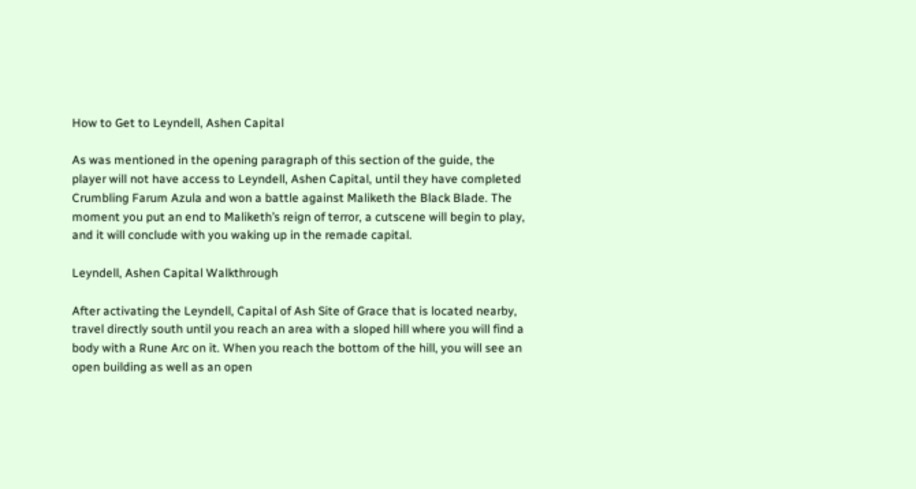How to Get to Leyndell, Ashen Capital

As was mentioned in the opening paragraph of this section of the guide, the player will not have access to Leyndell, Ashen Capital, until they have completed Crumbling Farum Azula and won a battle against Maliketh the Black Blade. The moment you put an end to Maliketh’s reign of terror, a cutscene will begin to play, and it will conclude with you waking up in the remade capital.

Leyndell, Ashen Capital Walkthrough

After activating the Leyndell, Capital of Ash Site of Grace that is located nearby, travel directly south until you reach an area with a sloped hill where you will find a body with a Rune Arc on it. When you reach the bottom of the hill, you will see an open building as well as an open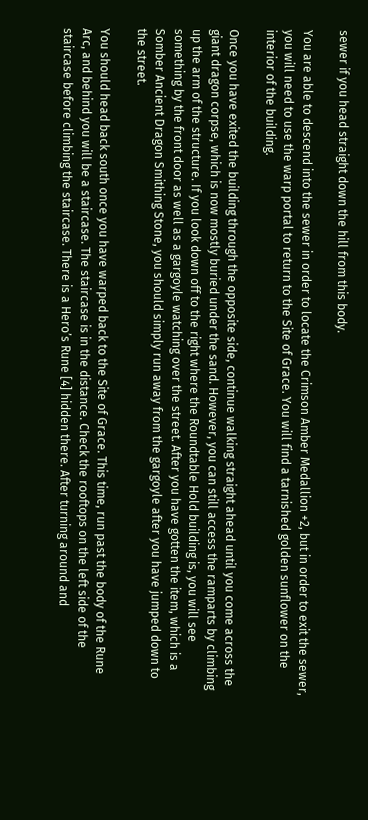sewer if you head straight down the hill from this body.

You are able to descend into the sewer in order to locate the Crimson Amber Medallion +2, but in order to exit the sewer, you will need to use the warp portal to return to the Site of Grace. You will find a tarnished golden sunflower on the interior of the building.

Once you have exited the building through the opposite side, continue walking straight ahead until you come across the giant dragon corpse, which is now mostly buried under the sand. However, you can still access the ramparts by climbing up the arm of the structure. If you look down off to the right where the Roundtable Hold building is, you will see something by the front door as well as a gargoyle watching over the street. After you have gotten the item, which is a Somber Ancient Dragon Smithing Stone, you should simply run away from the gargoyle after you have jumped down to the street.

You should head back south once you have warped back to the Site of Grace. This time, run past the body of the Rune Arc, and behind you will be a staircase. The staircase is in the distance. Check the rooftops on the left side of the staircase before climbing the staircase. There is a Hero’s Rune [4] hidden there. After turning around and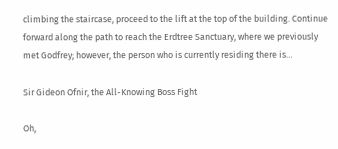climbing the staircase, proceed to the lift at the top of the building. Continue forward along the path to reach the Erdtree Sanctuary, where we previously met Godfrey; however, the person who is currently residing there is…

Sir Gideon Ofnir, the All-Knowing Boss Fight

Oh,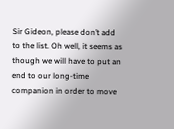Sir Gideon, please don’t add to the list. Oh well, it seems as though we will have to put an end to our long-time companion in order to move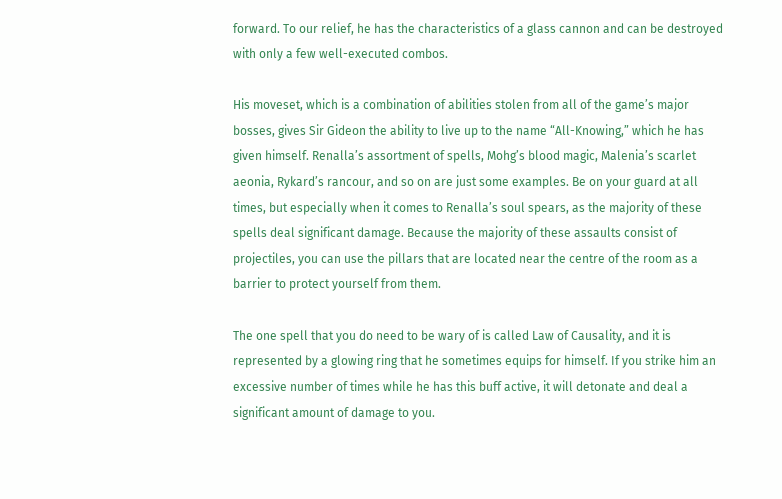forward. To our relief, he has the characteristics of a glass cannon and can be destroyed with only a few well-executed combos.

His moveset, which is a combination of abilities stolen from all of the game’s major bosses, gives Sir Gideon the ability to live up to the name “All-Knowing,” which he has given himself. Renalla’s assortment of spells, Mohg’s blood magic, Malenia’s scarlet aeonia, Rykard’s rancour, and so on are just some examples. Be on your guard at all times, but especially when it comes to Renalla’s soul spears, as the majority of these spells deal significant damage. Because the majority of these assaults consist of projectiles, you can use the pillars that are located near the centre of the room as a barrier to protect yourself from them.

The one spell that you do need to be wary of is called Law of Causality, and it is represented by a glowing ring that he sometimes equips for himself. If you strike him an excessive number of times while he has this buff active, it will detonate and deal a significant amount of damage to you.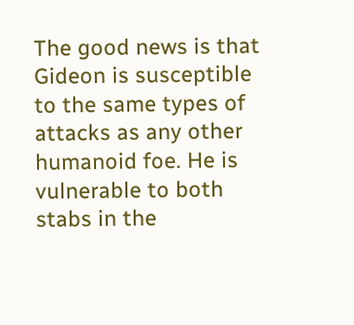The good news is that Gideon is susceptible to the same types of attacks as any other humanoid foe. He is vulnerable to both stabs in the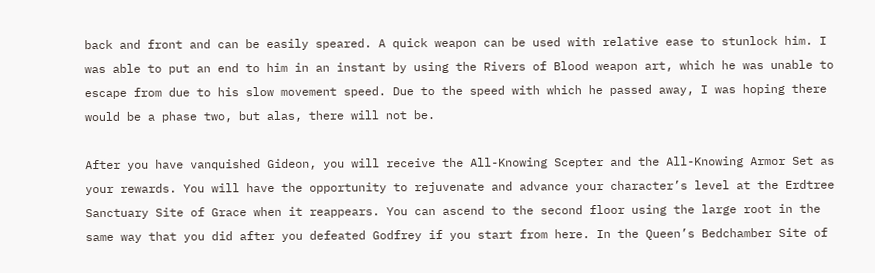back and front and can be easily speared. A quick weapon can be used with relative ease to stunlock him. I was able to put an end to him in an instant by using the Rivers of Blood weapon art, which he was unable to escape from due to his slow movement speed. Due to the speed with which he passed away, I was hoping there would be a phase two, but alas, there will not be.

After you have vanquished Gideon, you will receive the All-Knowing Scepter and the All-Knowing Armor Set as your rewards. You will have the opportunity to rejuvenate and advance your character’s level at the Erdtree Sanctuary Site of Grace when it reappears. You can ascend to the second floor using the large root in the same way that you did after you defeated Godfrey if you start from here. In the Queen’s Bedchamber Site of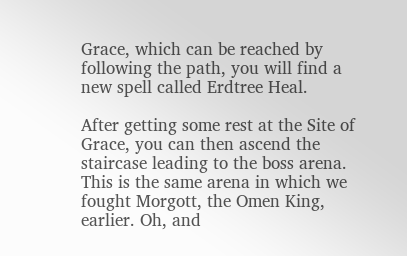Grace, which can be reached by following the path, you will find a new spell called Erdtree Heal.

After getting some rest at the Site of Grace, you can then ascend the staircase leading to the boss arena. This is the same arena in which we fought Morgott, the Omen King, earlier. Oh, and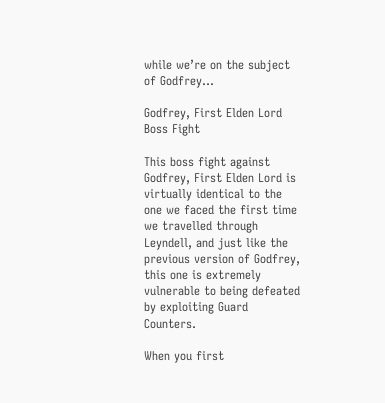while we’re on the subject of Godfrey…

Godfrey, First Elden Lord Boss Fight

This boss fight against Godfrey, First Elden Lord is virtually identical to the one we faced the first time we travelled through Leyndell, and just like the previous version of Godfrey, this one is extremely vulnerable to being defeated by exploiting Guard Counters.

When you first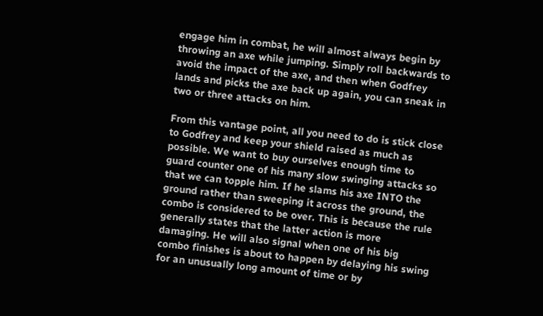engage him in combat, he will almost always begin by throwing an axe while jumping. Simply roll backwards to avoid the impact of the axe, and then when Godfrey lands and picks the axe back up again, you can sneak in two or three attacks on him.

From this vantage point, all you need to do is stick close to Godfrey and keep your shield raised as much as possible. We want to buy ourselves enough time to guard counter one of his many slow swinging attacks so that we can topple him. If he slams his axe INTO the ground rather than sweeping it across the ground, the combo is considered to be over. This is because the rule generally states that the latter action is more damaging. He will also signal when one of his big combo finishes is about to happen by delaying his swing for an unusually long amount of time or by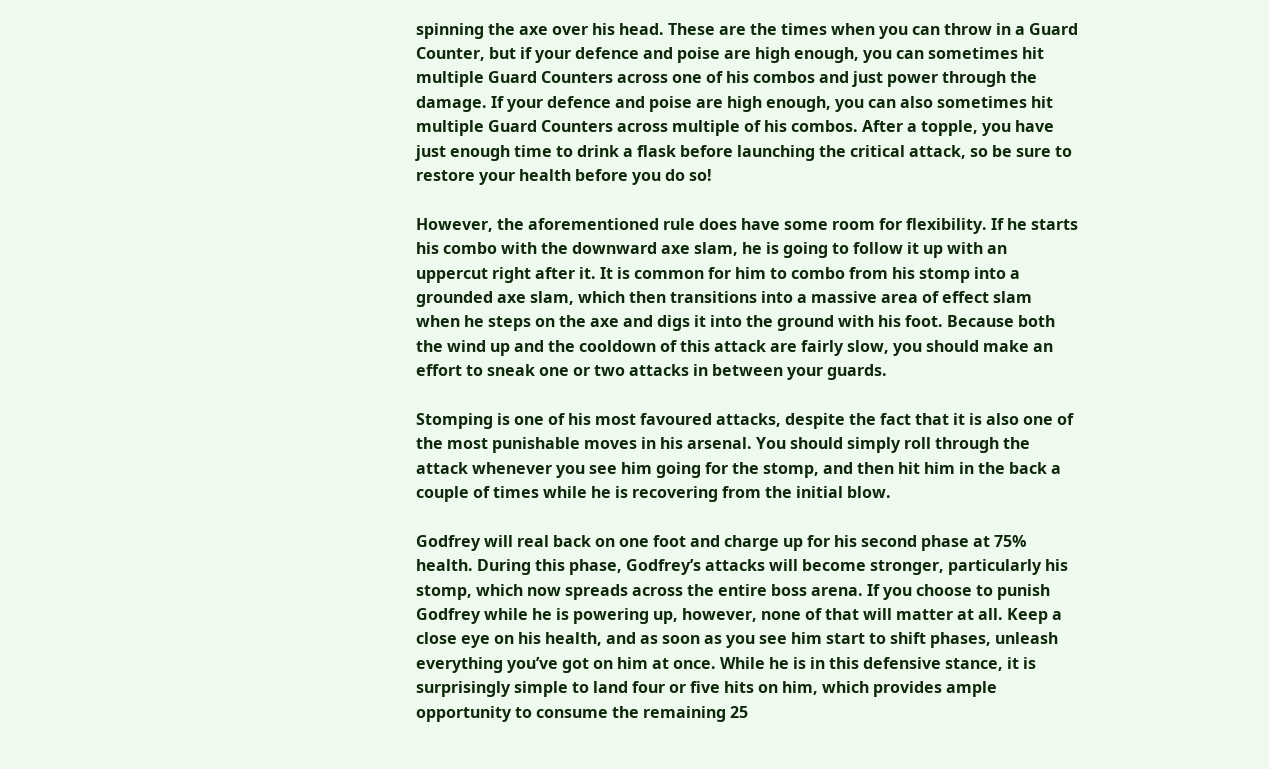spinning the axe over his head. These are the times when you can throw in a Guard Counter, but if your defence and poise are high enough, you can sometimes hit multiple Guard Counters across one of his combos and just power through the damage. If your defence and poise are high enough, you can also sometimes hit multiple Guard Counters across multiple of his combos. After a topple, you have just enough time to drink a flask before launching the critical attack, so be sure to restore your health before you do so!

However, the aforementioned rule does have some room for flexibility. If he starts his combo with the downward axe slam, he is going to follow it up with an uppercut right after it. It is common for him to combo from his stomp into a grounded axe slam, which then transitions into a massive area of effect slam when he steps on the axe and digs it into the ground with his foot. Because both the wind up and the cooldown of this attack are fairly slow, you should make an effort to sneak one or two attacks in between your guards.

Stomping is one of his most favoured attacks, despite the fact that it is also one of the most punishable moves in his arsenal. You should simply roll through the attack whenever you see him going for the stomp, and then hit him in the back a couple of times while he is recovering from the initial blow.

Godfrey will real back on one foot and charge up for his second phase at 75% health. During this phase, Godfrey’s attacks will become stronger, particularly his stomp, which now spreads across the entire boss arena. If you choose to punish Godfrey while he is powering up, however, none of that will matter at all. Keep a close eye on his health, and as soon as you see him start to shift phases, unleash everything you’ve got on him at once. While he is in this defensive stance, it is surprisingly simple to land four or five hits on him, which provides ample opportunity to consume the remaining 25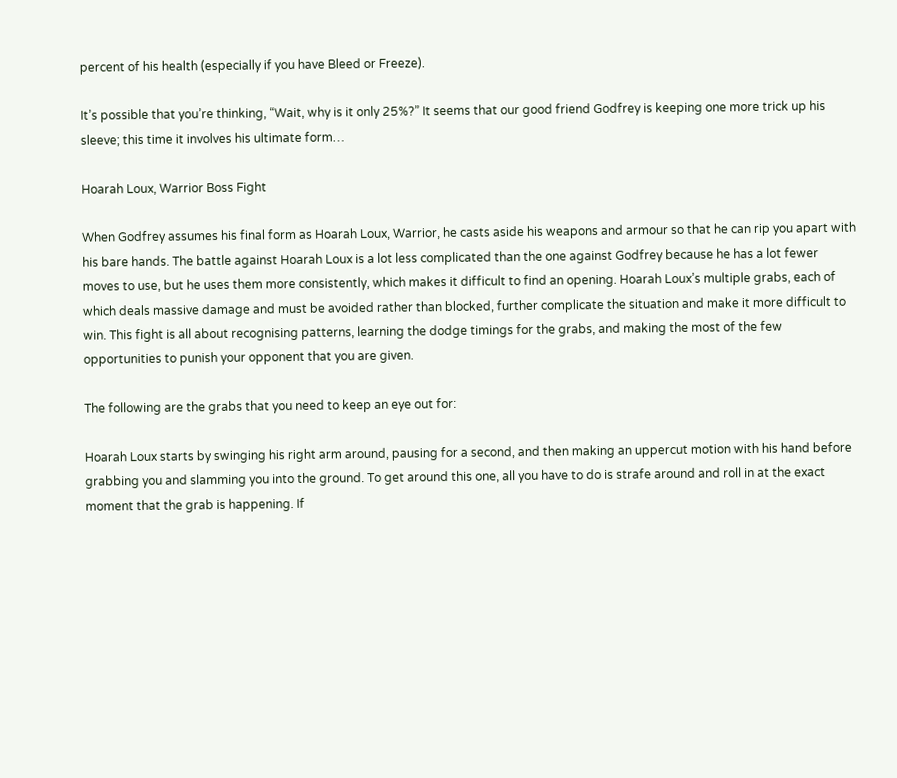percent of his health (especially if you have Bleed or Freeze).

It’s possible that you’re thinking, “Wait, why is it only 25%?” It seems that our good friend Godfrey is keeping one more trick up his sleeve; this time it involves his ultimate form…

Hoarah Loux, Warrior Boss Fight

When Godfrey assumes his final form as Hoarah Loux, Warrior, he casts aside his weapons and armour so that he can rip you apart with his bare hands. The battle against Hoarah Loux is a lot less complicated than the one against Godfrey because he has a lot fewer moves to use, but he uses them more consistently, which makes it difficult to find an opening. Hoarah Loux’s multiple grabs, each of which deals massive damage and must be avoided rather than blocked, further complicate the situation and make it more difficult to win. This fight is all about recognising patterns, learning the dodge timings for the grabs, and making the most of the few opportunities to punish your opponent that you are given.

The following are the grabs that you need to keep an eye out for:

Hoarah Loux starts by swinging his right arm around, pausing for a second, and then making an uppercut motion with his hand before grabbing you and slamming you into the ground. To get around this one, all you have to do is strafe around and roll in at the exact moment that the grab is happening. If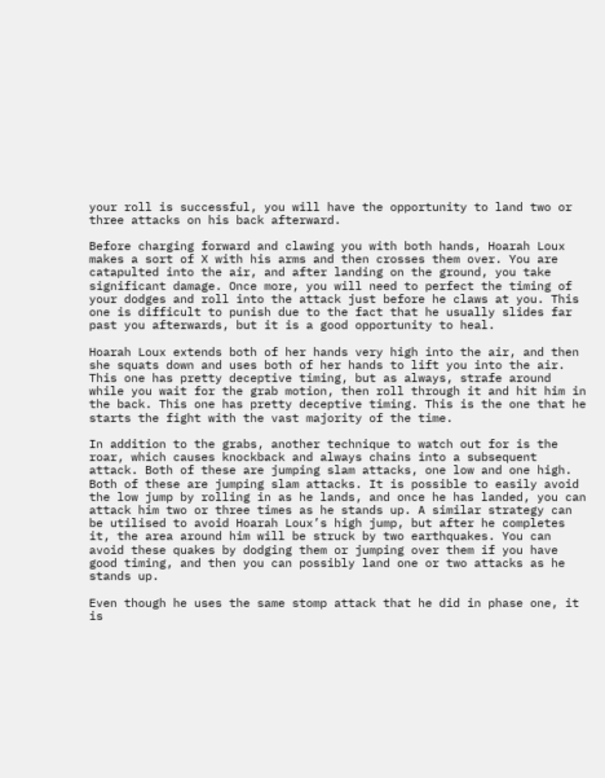your roll is successful, you will have the opportunity to land two or three attacks on his back afterward.

Before charging forward and clawing you with both hands, Hoarah Loux makes a sort of X with his arms and then crosses them over. You are catapulted into the air, and after landing on the ground, you take significant damage. Once more, you will need to perfect the timing of your dodges and roll into the attack just before he claws at you. This one is difficult to punish due to the fact that he usually slides far past you afterwards, but it is a good opportunity to heal.

Hoarah Loux extends both of her hands very high into the air, and then she squats down and uses both of her hands to lift you into the air. This one has pretty deceptive timing, but as always, strafe around while you wait for the grab motion, then roll through it and hit him in the back. This one has pretty deceptive timing. This is the one that he starts the fight with the vast majority of the time.

In addition to the grabs, another technique to watch out for is the roar, which causes knockback and always chains into a subsequent attack. Both of these are jumping slam attacks, one low and one high. Both of these are jumping slam attacks. It is possible to easily avoid the low jump by rolling in as he lands, and once he has landed, you can attack him two or three times as he stands up. A similar strategy can be utilised to avoid Hoarah Loux’s high jump, but after he completes it, the area around him will be struck by two earthquakes. You can avoid these quakes by dodging them or jumping over them if you have good timing, and then you can possibly land one or two attacks as he stands up.

Even though he uses the same stomp attack that he did in phase one, it is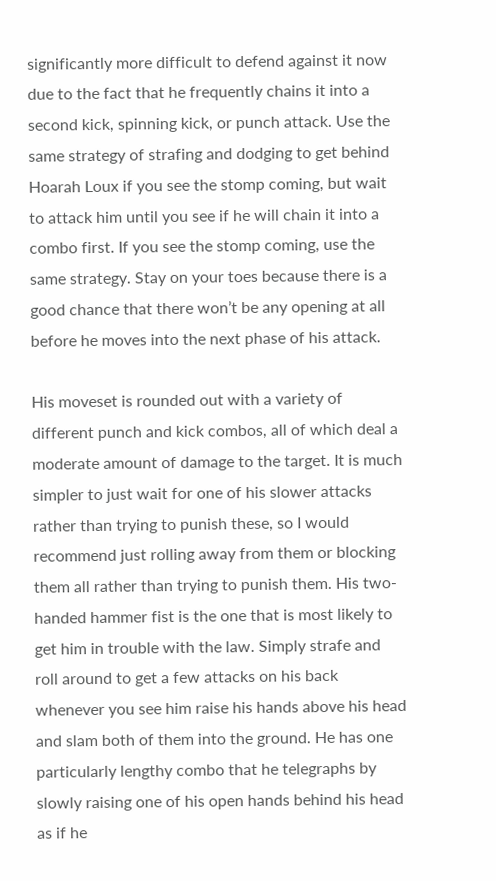significantly more difficult to defend against it now due to the fact that he frequently chains it into a second kick, spinning kick, or punch attack. Use the same strategy of strafing and dodging to get behind Hoarah Loux if you see the stomp coming, but wait to attack him until you see if he will chain it into a combo first. If you see the stomp coming, use the same strategy. Stay on your toes because there is a good chance that there won’t be any opening at all before he moves into the next phase of his attack.

His moveset is rounded out with a variety of different punch and kick combos, all of which deal a moderate amount of damage to the target. It is much simpler to just wait for one of his slower attacks rather than trying to punish these, so I would recommend just rolling away from them or blocking them all rather than trying to punish them. His two-handed hammer fist is the one that is most likely to get him in trouble with the law. Simply strafe and roll around to get a few attacks on his back whenever you see him raise his hands above his head and slam both of them into the ground. He has one particularly lengthy combo that he telegraphs by slowly raising one of his open hands behind his head as if he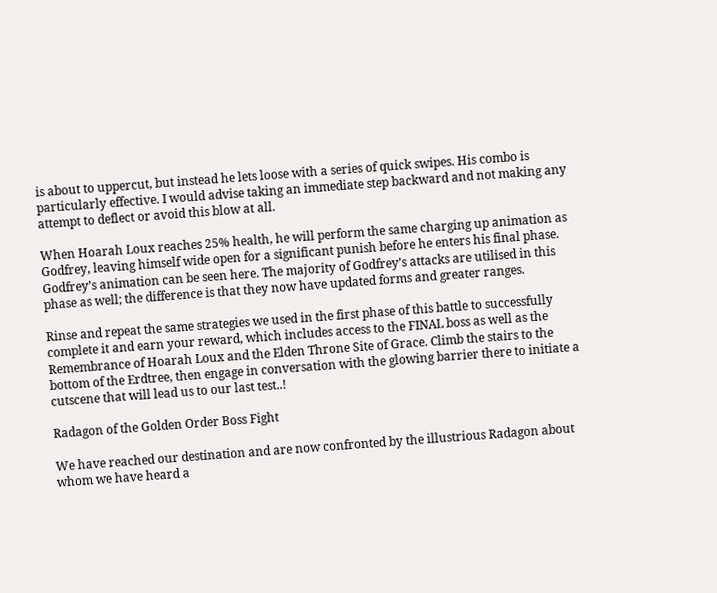is about to uppercut, but instead he lets loose with a series of quick swipes. His combo is particularly effective. I would advise taking an immediate step backward and not making any attempt to deflect or avoid this blow at all.

When Hoarah Loux reaches 25% health, he will perform the same charging up animation as Godfrey, leaving himself wide open for a significant punish before he enters his final phase. Godfrey’s animation can be seen here. The majority of Godfrey’s attacks are utilised in this phase as well; the difference is that they now have updated forms and greater ranges.

Rinse and repeat the same strategies we used in the first phase of this battle to successfully complete it and earn your reward, which includes access to the FINAL boss as well as the Remembrance of Hoarah Loux and the Elden Throne Site of Grace. Climb the stairs to the bottom of the Erdtree, then engage in conversation with the glowing barrier there to initiate a cutscene that will lead us to our last test..!

Radagon of the Golden Order Boss Fight

We have reached our destination and are now confronted by the illustrious Radagon about whom we have heard a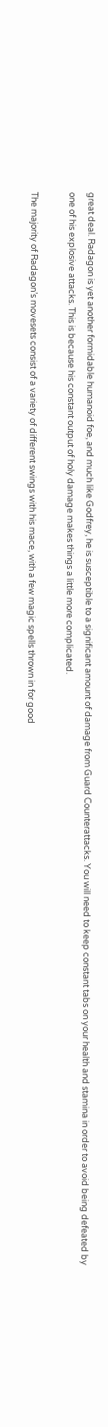great deal. Radagon is yet another formidable humanoid foe, and much like Godfrey, he is susceptible to a significant amount of damage from Guard Counterattacks. You will need to keep constant tabs on your health and stamina in order to avoid being defeated by one of his explosive attacks. This is because his constant output of holy damage makes things a little more complicated.

The majority of Radagon’s movesets consist of a variety of different swings with his mace, with a few magic spells thrown in for good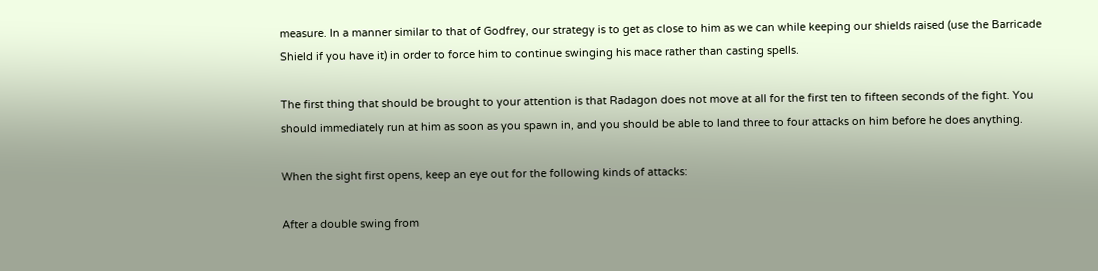measure. In a manner similar to that of Godfrey, our strategy is to get as close to him as we can while keeping our shields raised (use the Barricade Shield if you have it) in order to force him to continue swinging his mace rather than casting spells.

The first thing that should be brought to your attention is that Radagon does not move at all for the first ten to fifteen seconds of the fight. You should immediately run at him as soon as you spawn in, and you should be able to land three to four attacks on him before he does anything.

When the sight first opens, keep an eye out for the following kinds of attacks:

After a double swing from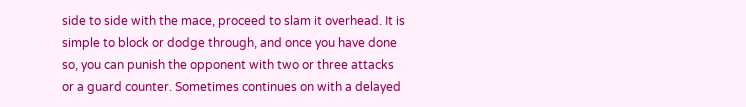side to side with the mace, proceed to slam it overhead. It is simple to block or dodge through, and once you have done so, you can punish the opponent with two or three attacks or a guard counter. Sometimes continues on with a delayed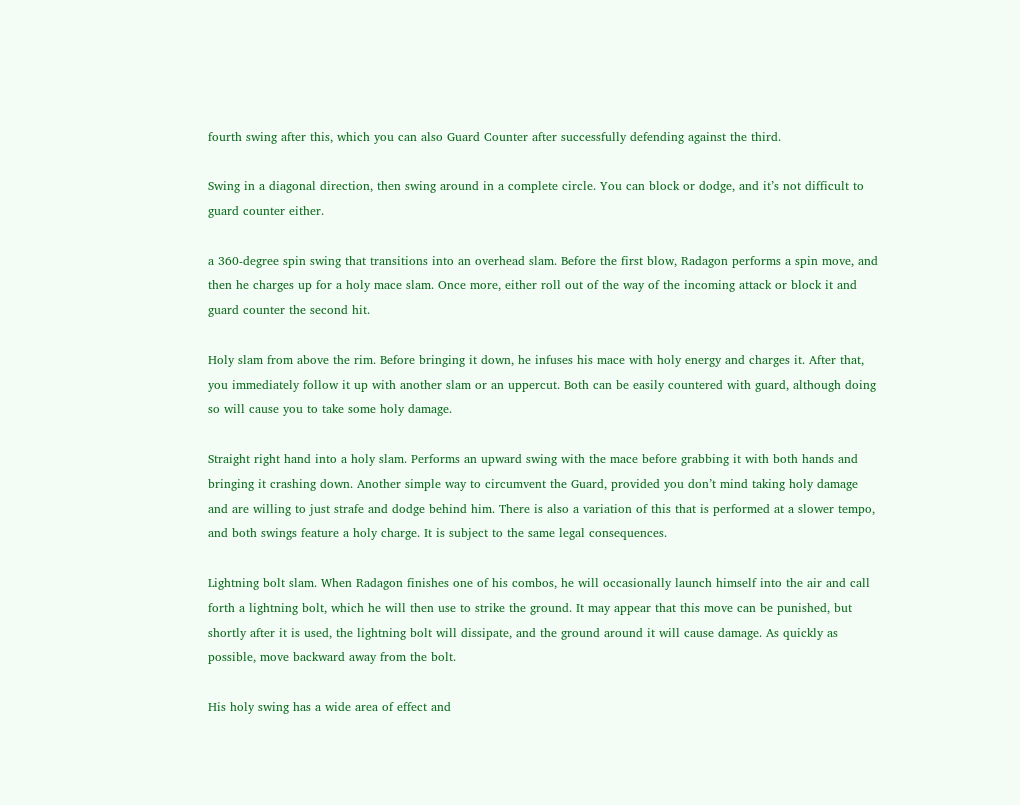fourth swing after this, which you can also Guard Counter after successfully defending against the third.

Swing in a diagonal direction, then swing around in a complete circle. You can block or dodge, and it’s not difficult to guard counter either.

a 360-degree spin swing that transitions into an overhead slam. Before the first blow, Radagon performs a spin move, and then he charges up for a holy mace slam. Once more, either roll out of the way of the incoming attack or block it and guard counter the second hit.

Holy slam from above the rim. Before bringing it down, he infuses his mace with holy energy and charges it. After that, you immediately follow it up with another slam or an uppercut. Both can be easily countered with guard, although doing so will cause you to take some holy damage.

Straight right hand into a holy slam. Performs an upward swing with the mace before grabbing it with both hands and bringing it crashing down. Another simple way to circumvent the Guard, provided you don’t mind taking holy damage and are willing to just strafe and dodge behind him. There is also a variation of this that is performed at a slower tempo, and both swings feature a holy charge. It is subject to the same legal consequences.

Lightning bolt slam. When Radagon finishes one of his combos, he will occasionally launch himself into the air and call forth a lightning bolt, which he will then use to strike the ground. It may appear that this move can be punished, but shortly after it is used, the lightning bolt will dissipate, and the ground around it will cause damage. As quickly as possible, move backward away from the bolt.

His holy swing has a wide area of effect and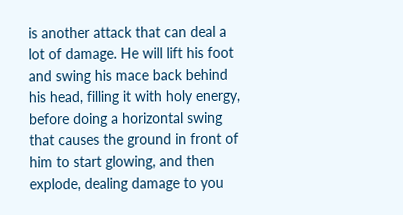is another attack that can deal a lot of damage. He will lift his foot and swing his mace back behind his head, filling it with holy energy, before doing a horizontal swing that causes the ground in front of him to start glowing, and then explode, dealing damage to you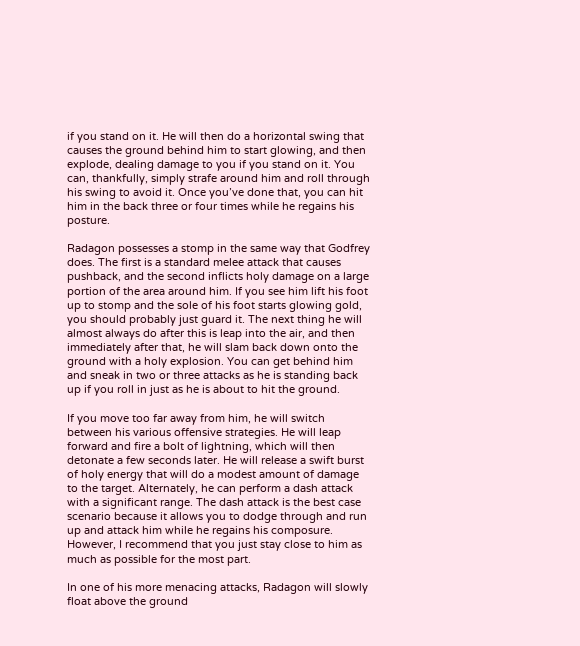if you stand on it. He will then do a horizontal swing that causes the ground behind him to start glowing, and then explode, dealing damage to you if you stand on it. You can, thankfully, simply strafe around him and roll through his swing to avoid it. Once you’ve done that, you can hit him in the back three or four times while he regains his posture.

Radagon possesses a stomp in the same way that Godfrey does. The first is a standard melee attack that causes pushback, and the second inflicts holy damage on a large portion of the area around him. If you see him lift his foot up to stomp and the sole of his foot starts glowing gold, you should probably just guard it. The next thing he will almost always do after this is leap into the air, and then immediately after that, he will slam back down onto the ground with a holy explosion. You can get behind him and sneak in two or three attacks as he is standing back up if you roll in just as he is about to hit the ground.

If you move too far away from him, he will switch between his various offensive strategies. He will leap forward and fire a bolt of lightning, which will then detonate a few seconds later. He will release a swift burst of holy energy that will do a modest amount of damage to the target. Alternately, he can perform a dash attack with a significant range. The dash attack is the best case scenario because it allows you to dodge through and run up and attack him while he regains his composure. However, I recommend that you just stay close to him as much as possible for the most part.

In one of his more menacing attacks, Radagon will slowly float above the ground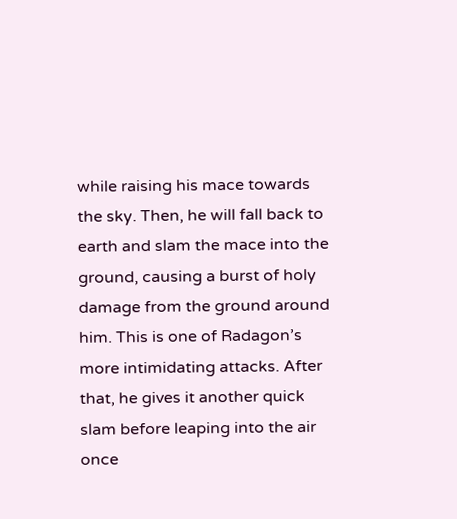while raising his mace towards the sky. Then, he will fall back to earth and slam the mace into the ground, causing a burst of holy damage from the ground around him. This is one of Radagon’s more intimidating attacks. After that, he gives it another quick slam before leaping into the air once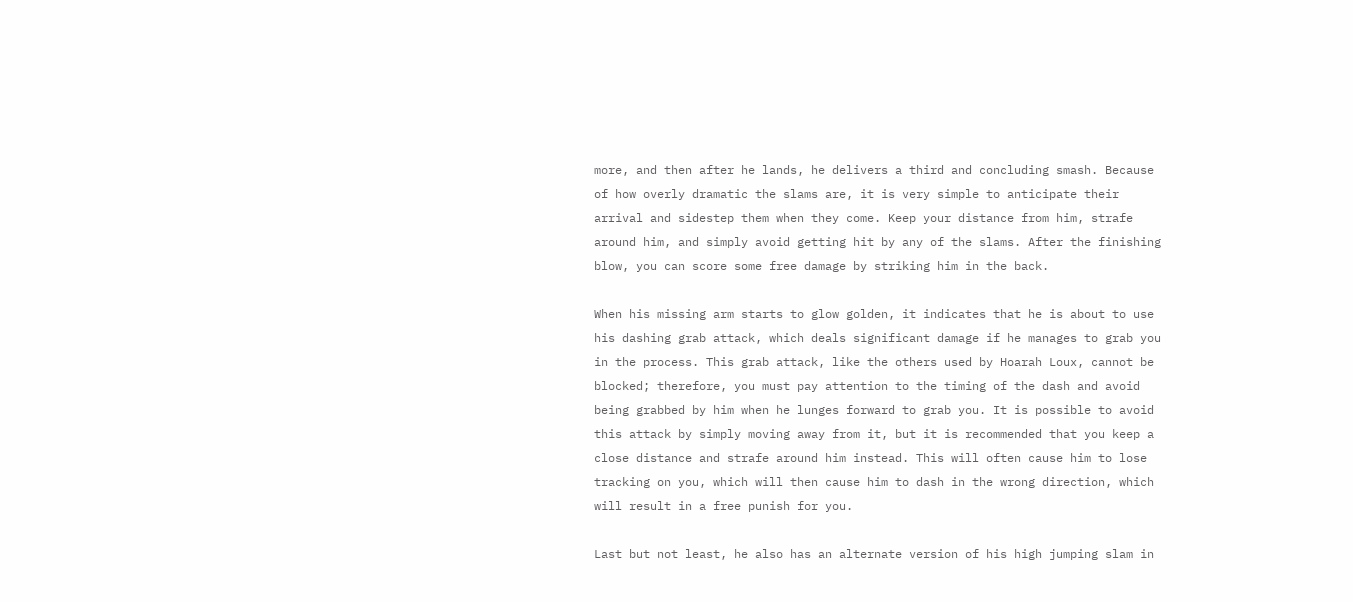more, and then after he lands, he delivers a third and concluding smash. Because of how overly dramatic the slams are, it is very simple to anticipate their arrival and sidestep them when they come. Keep your distance from him, strafe around him, and simply avoid getting hit by any of the slams. After the finishing blow, you can score some free damage by striking him in the back.

When his missing arm starts to glow golden, it indicates that he is about to use his dashing grab attack, which deals significant damage if he manages to grab you in the process. This grab attack, like the others used by Hoarah Loux, cannot be blocked; therefore, you must pay attention to the timing of the dash and avoid being grabbed by him when he lunges forward to grab you. It is possible to avoid this attack by simply moving away from it, but it is recommended that you keep a close distance and strafe around him instead. This will often cause him to lose tracking on you, which will then cause him to dash in the wrong direction, which will result in a free punish for you.

Last but not least, he also has an alternate version of his high jumping slam in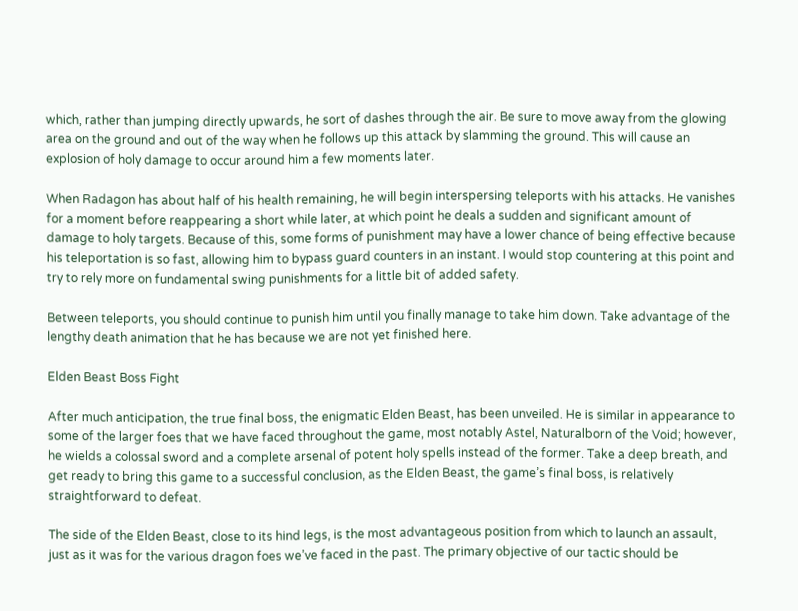which, rather than jumping directly upwards, he sort of dashes through the air. Be sure to move away from the glowing area on the ground and out of the way when he follows up this attack by slamming the ground. This will cause an explosion of holy damage to occur around him a few moments later.

When Radagon has about half of his health remaining, he will begin interspersing teleports with his attacks. He vanishes for a moment before reappearing a short while later, at which point he deals a sudden and significant amount of damage to holy targets. Because of this, some forms of punishment may have a lower chance of being effective because his teleportation is so fast, allowing him to bypass guard counters in an instant. I would stop countering at this point and try to rely more on fundamental swing punishments for a little bit of added safety.

Between teleports, you should continue to punish him until you finally manage to take him down. Take advantage of the lengthy death animation that he has because we are not yet finished here.

Elden Beast Boss Fight

After much anticipation, the true final boss, the enigmatic Elden Beast, has been unveiled. He is similar in appearance to some of the larger foes that we have faced throughout the game, most notably Astel, Naturalborn of the Void; however, he wields a colossal sword and a complete arsenal of potent holy spells instead of the former. Take a deep breath, and get ready to bring this game to a successful conclusion, as the Elden Beast, the game’s final boss, is relatively straightforward to defeat.

The side of the Elden Beast, close to its hind legs, is the most advantageous position from which to launch an assault, just as it was for the various dragon foes we’ve faced in the past. The primary objective of our tactic should be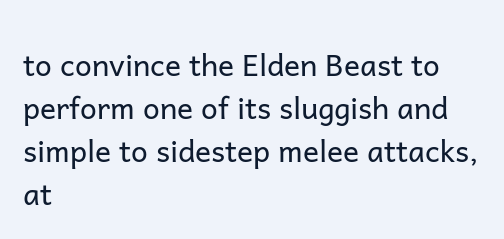to convince the Elden Beast to perform one of its sluggish and simple to sidestep melee attacks, at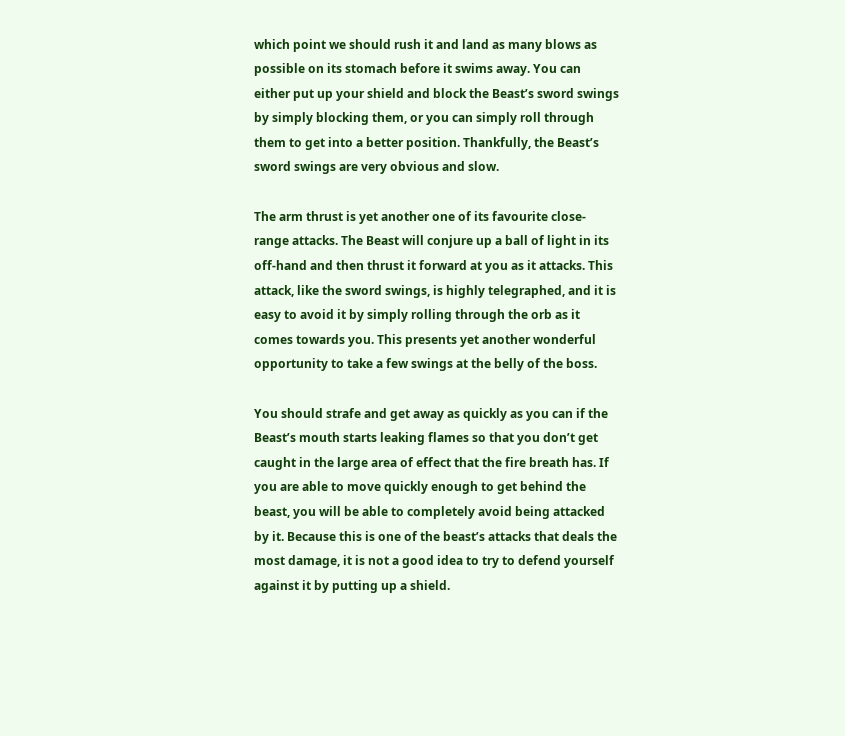which point we should rush it and land as many blows as possible on its stomach before it swims away. You can either put up your shield and block the Beast’s sword swings by simply blocking them, or you can simply roll through them to get into a better position. Thankfully, the Beast’s sword swings are very obvious and slow.

The arm thrust is yet another one of its favourite close-range attacks. The Beast will conjure up a ball of light in its off-hand and then thrust it forward at you as it attacks. This attack, like the sword swings, is highly telegraphed, and it is easy to avoid it by simply rolling through the orb as it comes towards you. This presents yet another wonderful opportunity to take a few swings at the belly of the boss.

You should strafe and get away as quickly as you can if the Beast’s mouth starts leaking flames so that you don’t get caught in the large area of effect that the fire breath has. If you are able to move quickly enough to get behind the beast, you will be able to completely avoid being attacked by it. Because this is one of the beast’s attacks that deals the most damage, it is not a good idea to try to defend yourself against it by putting up a shield.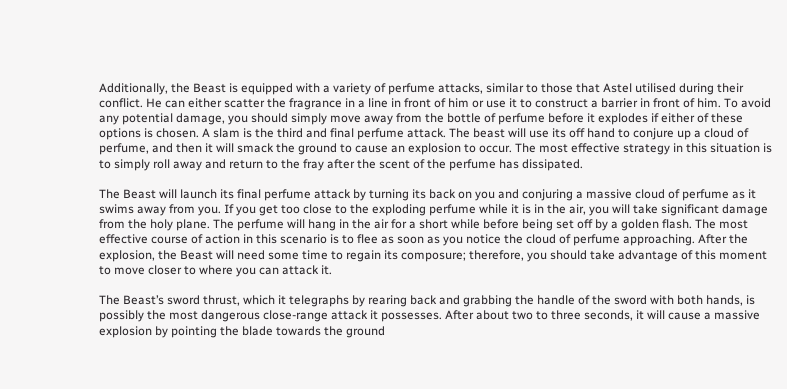Additionally, the Beast is equipped with a variety of perfume attacks, similar to those that Astel utilised during their conflict. He can either scatter the fragrance in a line in front of him or use it to construct a barrier in front of him. To avoid any potential damage, you should simply move away from the bottle of perfume before it explodes if either of these options is chosen. A slam is the third and final perfume attack. The beast will use its off hand to conjure up a cloud of perfume, and then it will smack the ground to cause an explosion to occur. The most effective strategy in this situation is to simply roll away and return to the fray after the scent of the perfume has dissipated.

The Beast will launch its final perfume attack by turning its back on you and conjuring a massive cloud of perfume as it swims away from you. If you get too close to the exploding perfume while it is in the air, you will take significant damage from the holy plane. The perfume will hang in the air for a short while before being set off by a golden flash. The most effective course of action in this scenario is to flee as soon as you notice the cloud of perfume approaching. After the explosion, the Beast will need some time to regain its composure; therefore, you should take advantage of this moment to move closer to where you can attack it.

The Beast’s sword thrust, which it telegraphs by rearing back and grabbing the handle of the sword with both hands, is possibly the most dangerous close-range attack it possesses. After about two to three seconds, it will cause a massive explosion by pointing the blade towards the ground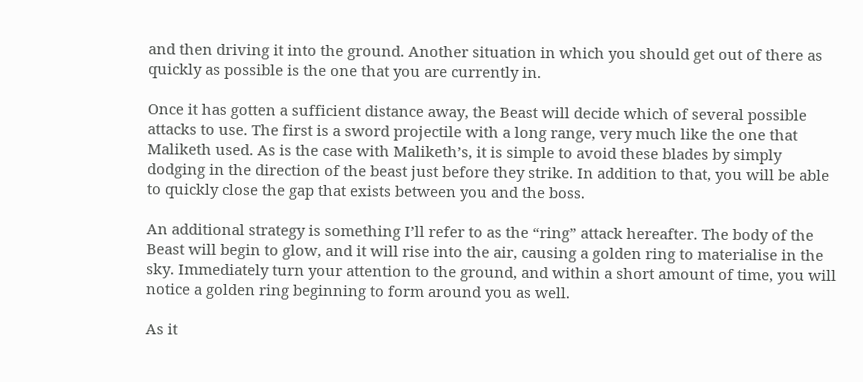and then driving it into the ground. Another situation in which you should get out of there as quickly as possible is the one that you are currently in.

Once it has gotten a sufficient distance away, the Beast will decide which of several possible attacks to use. The first is a sword projectile with a long range, very much like the one that Maliketh used. As is the case with Maliketh’s, it is simple to avoid these blades by simply dodging in the direction of the beast just before they strike. In addition to that, you will be able to quickly close the gap that exists between you and the boss.

An additional strategy is something I’ll refer to as the “ring” attack hereafter. The body of the Beast will begin to glow, and it will rise into the air, causing a golden ring to materialise in the sky. Immediately turn your attention to the ground, and within a short amount of time, you will notice a golden ring beginning to form around you as well.

As it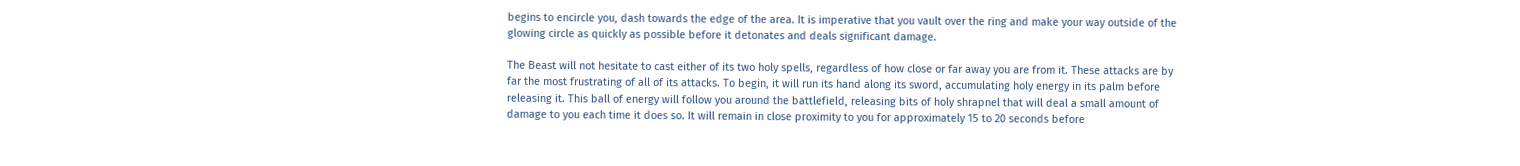begins to encircle you, dash towards the edge of the area. It is imperative that you vault over the ring and make your way outside of the glowing circle as quickly as possible before it detonates and deals significant damage.

The Beast will not hesitate to cast either of its two holy spells, regardless of how close or far away you are from it. These attacks are by far the most frustrating of all of its attacks. To begin, it will run its hand along its sword, accumulating holy energy in its palm before releasing it. This ball of energy will follow you around the battlefield, releasing bits of holy shrapnel that will deal a small amount of damage to you each time it does so. It will remain in close proximity to you for approximately 15 to 20 seconds before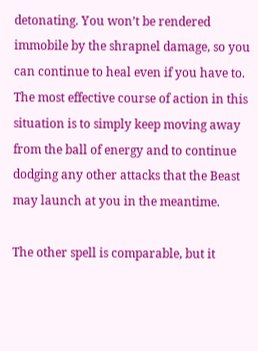detonating. You won’t be rendered immobile by the shrapnel damage, so you can continue to heal even if you have to. The most effective course of action in this situation is to simply keep moving away from the ball of energy and to continue dodging any other attacks that the Beast may launch at you in the meantime.

The other spell is comparable, but it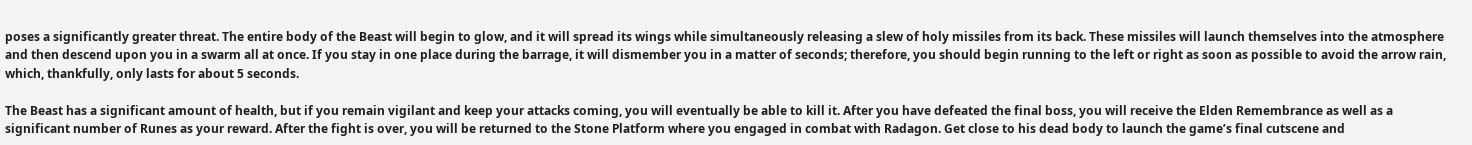poses a significantly greater threat. The entire body of the Beast will begin to glow, and it will spread its wings while simultaneously releasing a slew of holy missiles from its back. These missiles will launch themselves into the atmosphere and then descend upon you in a swarm all at once. If you stay in one place during the barrage, it will dismember you in a matter of seconds; therefore, you should begin running to the left or right as soon as possible to avoid the arrow rain, which, thankfully, only lasts for about 5 seconds.

The Beast has a significant amount of health, but if you remain vigilant and keep your attacks coming, you will eventually be able to kill it. After you have defeated the final boss, you will receive the Elden Remembrance as well as a significant number of Runes as your reward. After the fight is over, you will be returned to the Stone Platform where you engaged in combat with Radagon. Get close to his dead body to launch the game’s final cutscene and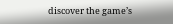discover the game’s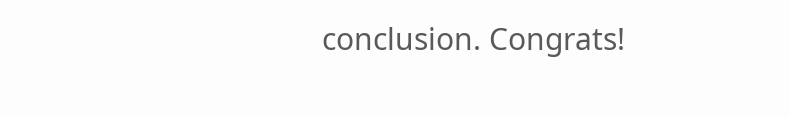conclusion. Congrats!